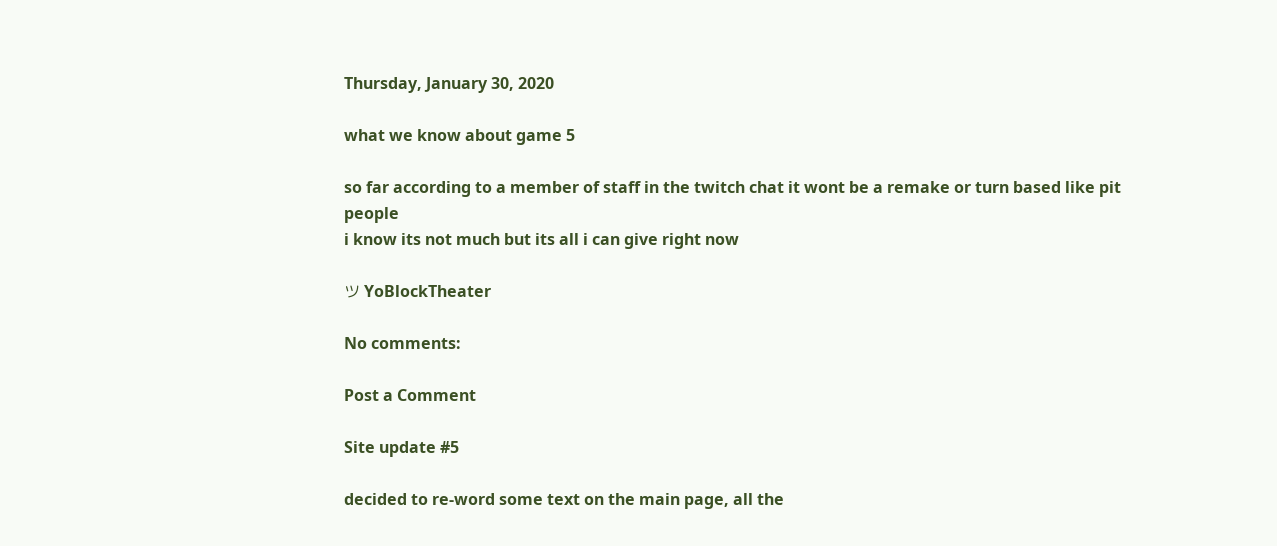Thursday, January 30, 2020

what we know about game 5

so far according to a member of staff in the twitch chat it wont be a remake or turn based like pit people
i know its not much but its all i can give right now

ツ YoBlockTheater

No comments:

Post a Comment

Site update #5

decided to re-word some text on the main page, all the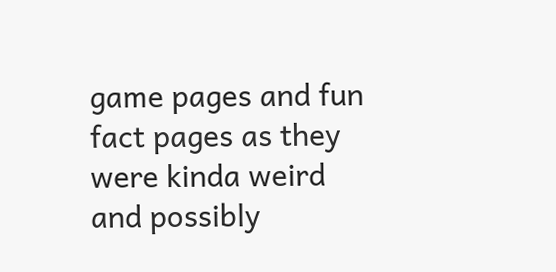game pages and fun fact pages as they were kinda weird and possibly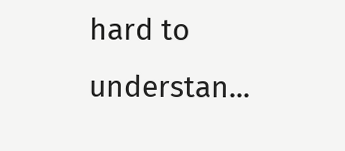hard to understan...